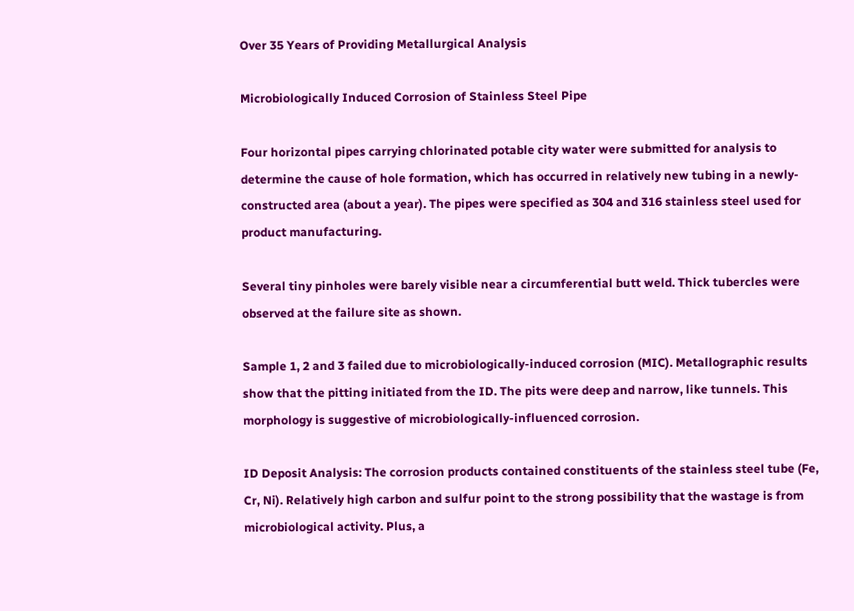Over 35 Years of Providing Metallurgical Analysis

Microbiologically Induced Corrosion of Stainless Steel Pipe

Four horizontal pipes carrying chlorinated potable city water were submitted for analysis to determine the cause of hole formation, which has occurred in relatively new tubing in a newly-constructed area (about a year). The pipes were specified as 304 and 316 stainless steel used for product manufacturing.

Several tiny pinholes were barely visible near a circumferential butt weld. Thick tubercles were observed at the failure site as shown.

Sample 1, 2 and 3 failed due to microbiologically-induced corrosion (MIC). Metallographic results show that the pitting initiated from the ID. The pits were deep and narrow, like tunnels. This morphology is suggestive of microbiologically-influenced corrosion.

ID Deposit Analysis: The corrosion products contained constituents of the stainless steel tube (Fe, Cr, Ni). Relatively high carbon and sulfur point to the strong possibility that the wastage is from microbiological activity. Plus, a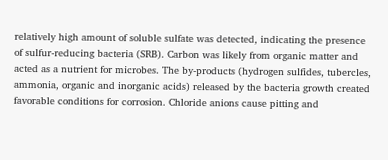relatively high amount of soluble sulfate was detected, indicating the presence of sulfur-reducing bacteria (SRB). Carbon was likely from organic matter and acted as a nutrient for microbes. The by-products (hydrogen sulfides, tubercles, ammonia, organic and inorganic acids) released by the bacteria growth created favorable conditions for corrosion. Chloride anions cause pitting and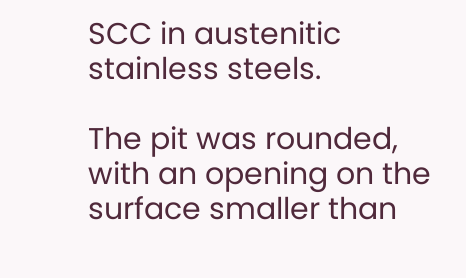SCC in austenitic stainless steels.

The pit was rounded, with an opening on the surface smaller than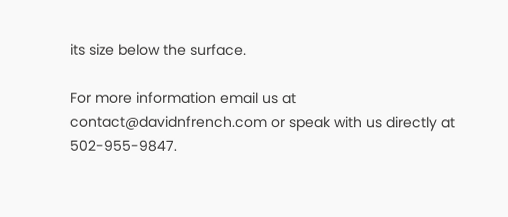its size below the surface.

For more information email us at contact@davidnfrench.com or speak with us directly at 502-955-9847.